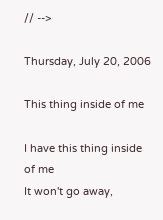// -->

Thursday, July 20, 2006

This thing inside of me

I have this thing inside of me
It won't go away,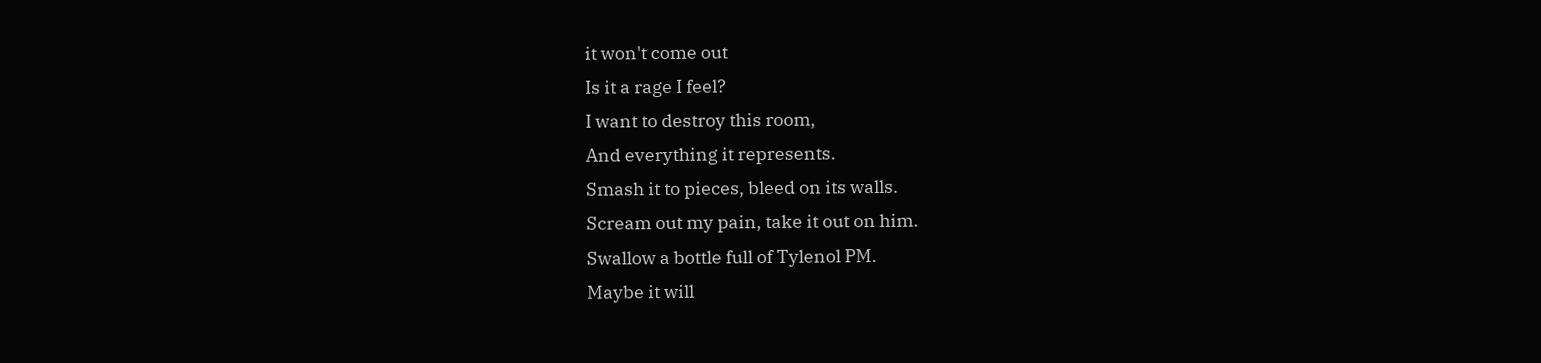it won't come out
Is it a rage I feel?
I want to destroy this room,
And everything it represents.
Smash it to pieces, bleed on its walls.
Scream out my pain, take it out on him.
Swallow a bottle full of Tylenol PM.
Maybe it will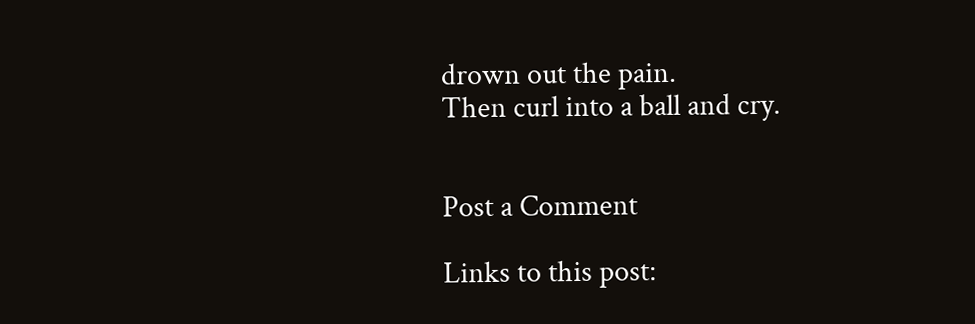drown out the pain.
Then curl into a ball and cry.


Post a Comment

Links to this post: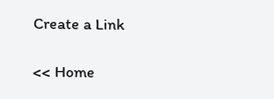Create a Link

<< Home